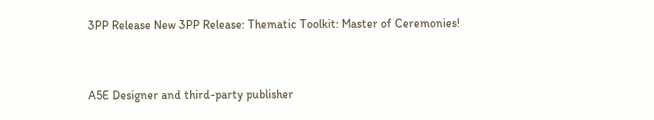3PP Release New 3PP Release: Thematic Toolkit: Master of Ceremonies!


A5E Designer and third-party publisher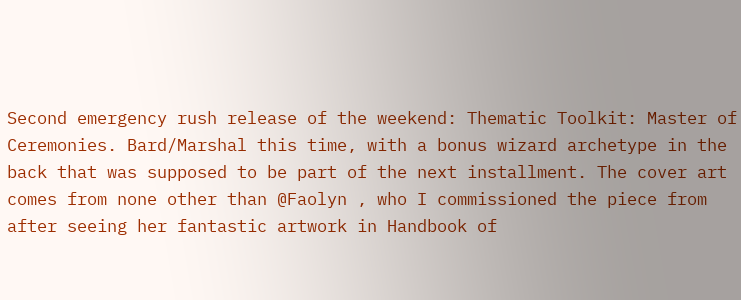Second emergency rush release of the weekend: Thematic Toolkit: Master of Ceremonies. Bard/Marshal this time, with a bonus wizard archetype in the back that was supposed to be part of the next installment. The cover art comes from none other than @Faolyn , who I commissioned the piece from after seeing her fantastic artwork in Handbook of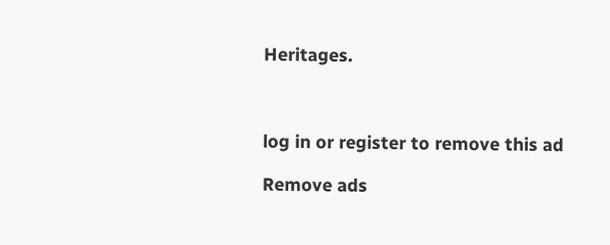Heritages.



log in or register to remove this ad

Remove ads